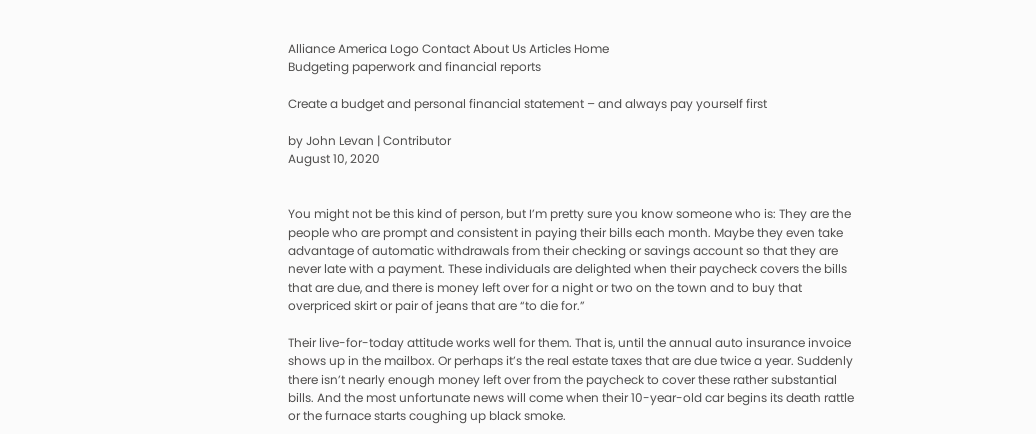Alliance America Logo Contact About Us Articles Home
Budgeting paperwork and financial reports

Create a budget and personal financial statement – and always pay yourself first

by John Levan | Contributor
August 10, 2020


You might not be this kind of person, but I’m pretty sure you know someone who is: They are the people who are prompt and consistent in paying their bills each month. Maybe they even take advantage of automatic withdrawals from their checking or savings account so that they are never late with a payment. These individuals are delighted when their paycheck covers the bills that are due, and there is money left over for a night or two on the town and to buy that overpriced skirt or pair of jeans that are “to die for.”

Their live-for-today attitude works well for them. That is, until the annual auto insurance invoice shows up in the mailbox. Or perhaps it’s the real estate taxes that are due twice a year. Suddenly there isn’t nearly enough money left over from the paycheck to cover these rather substantial bills. And the most unfortunate news will come when their 10-year-old car begins its death rattle or the furnace starts coughing up black smoke.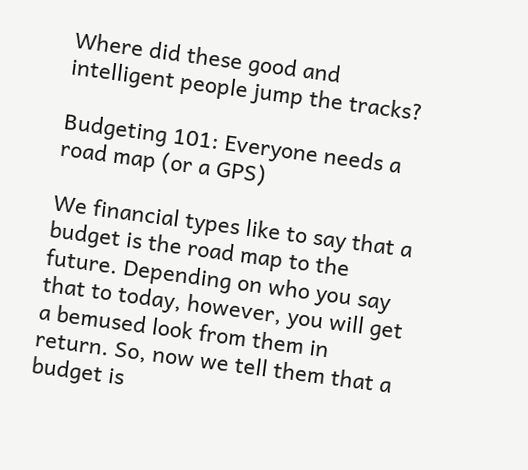Where did these good and intelligent people jump the tracks?

Budgeting 101: Everyone needs a road map (or a GPS)

We financial types like to say that a budget is the road map to the future. Depending on who you say that to today, however, you will get a bemused look from them in return. So, now we tell them that a budget is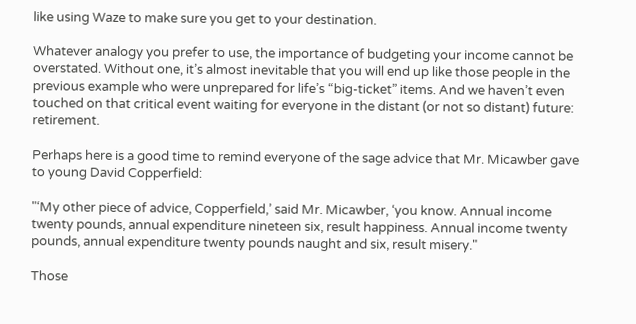like using Waze to make sure you get to your destination.

Whatever analogy you prefer to use, the importance of budgeting your income cannot be overstated. Without one, it’s almost inevitable that you will end up like those people in the previous example who were unprepared for life’s “big-ticket” items. And we haven’t even touched on that critical event waiting for everyone in the distant (or not so distant) future: retirement.

Perhaps here is a good time to remind everyone of the sage advice that Mr. Micawber gave to young David Copperfield:

"‘My other piece of advice, Copperfield,’ said Mr. Micawber, ‘you know. Annual income twenty pounds, annual expenditure nineteen six, result happiness. Annual income twenty pounds, annual expenditure twenty pounds naught and six, result misery."

Those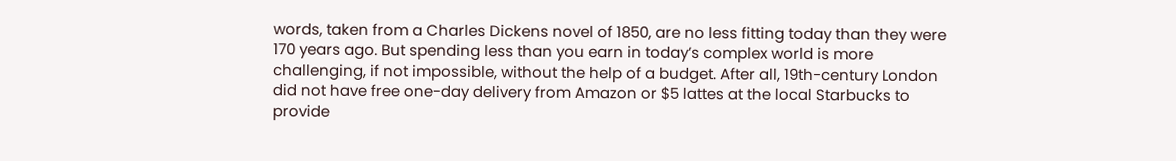words, taken from a Charles Dickens novel of 1850, are no less fitting today than they were 170 years ago. But spending less than you earn in today’s complex world is more challenging, if not impossible, without the help of a budget. After all, 19th-century London did not have free one-day delivery from Amazon or $5 lattes at the local Starbucks to provide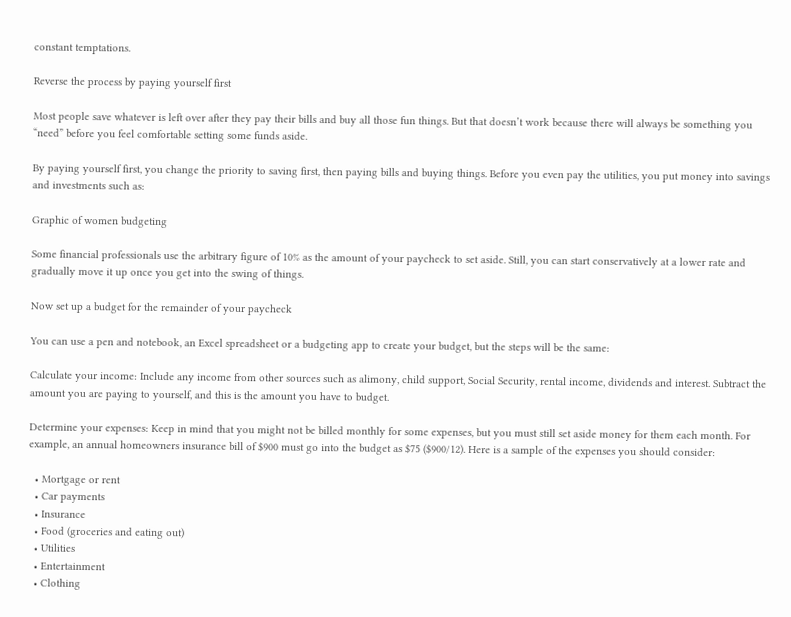constant temptations.

Reverse the process by paying yourself first

Most people save whatever is left over after they pay their bills and buy all those fun things. But that doesn’t work because there will always be something you “need” before you feel comfortable setting some funds aside.

By paying yourself first, you change the priority to saving first, then paying bills and buying things. Before you even pay the utilities, you put money into savings and investments such as:

Graphic of women budgeting

Some financial professionals use the arbitrary figure of 10% as the amount of your paycheck to set aside. Still, you can start conservatively at a lower rate and gradually move it up once you get into the swing of things.

Now set up a budget for the remainder of your paycheck

You can use a pen and notebook, an Excel spreadsheet or a budgeting app to create your budget, but the steps will be the same:

Calculate your income: Include any income from other sources such as alimony, child support, Social Security, rental income, dividends and interest. Subtract the amount you are paying to yourself, and this is the amount you have to budget.

Determine your expenses: Keep in mind that you might not be billed monthly for some expenses, but you must still set aside money for them each month. For example, an annual homeowners insurance bill of $900 must go into the budget as $75 ($900/12). Here is a sample of the expenses you should consider:

  • Mortgage or rent
  • Car payments
  • Insurance
  • Food (groceries and eating out)
  • Utilities
  • Entertainment
  • Clothing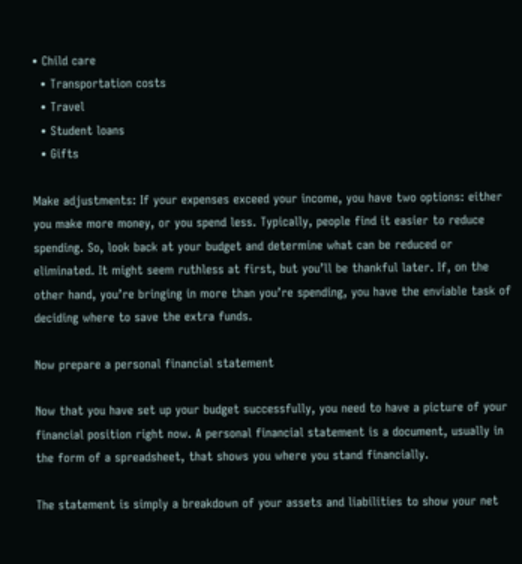• Child care
  • Transportation costs
  • Travel
  • Student loans
  • Gifts

Make adjustments: If your expenses exceed your income, you have two options: either you make more money, or you spend less. Typically, people find it easier to reduce spending. So, look back at your budget and determine what can be reduced or eliminated. It might seem ruthless at first, but you’ll be thankful later. If, on the other hand, you’re bringing in more than you’re spending, you have the enviable task of deciding where to save the extra funds.

Now prepare a personal financial statement

Now that you have set up your budget successfully, you need to have a picture of your financial position right now. A personal financial statement is a document, usually in the form of a spreadsheet, that shows you where you stand financially.

The statement is simply a breakdown of your assets and liabilities to show your net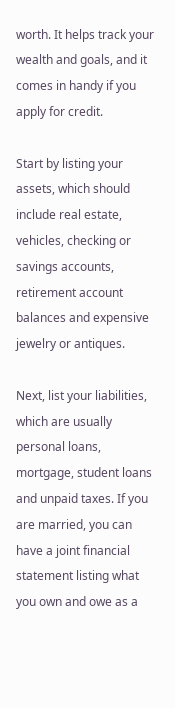worth. It helps track your wealth and goals, and it comes in handy if you apply for credit.

Start by listing your assets, which should include real estate, vehicles, checking or savings accounts, retirement account balances and expensive jewelry or antiques.

Next, list your liabilities, which are usually personal loans, mortgage, student loans and unpaid taxes. If you are married, you can have a joint financial statement listing what you own and owe as a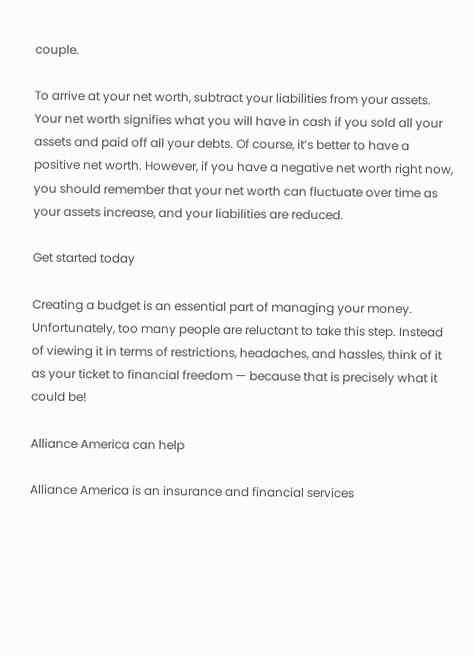couple.

To arrive at your net worth, subtract your liabilities from your assets. Your net worth signifies what you will have in cash if you sold all your assets and paid off all your debts. Of course, it’s better to have a positive net worth. However, if you have a negative net worth right now, you should remember that your net worth can fluctuate over time as your assets increase, and your liabilities are reduced.

Get started today

Creating a budget is an essential part of managing your money. Unfortunately, too many people are reluctant to take this step. Instead of viewing it in terms of restrictions, headaches, and hassles, think of it as your ticket to financial freedom — because that is precisely what it could be!

Alliance America can help

Alliance America is an insurance and financial services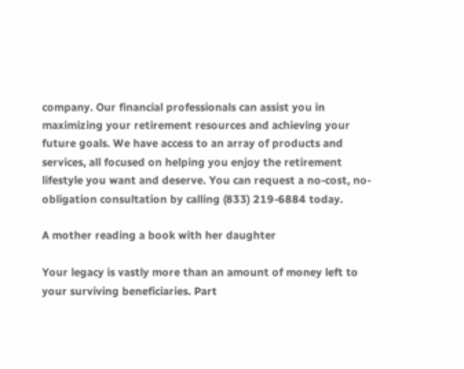company. Our financial professionals can assist you in maximizing your retirement resources and achieving your future goals. We have access to an array of products and services, all focused on helping you enjoy the retirement lifestyle you want and deserve. You can request a no-cost, no-obligation consultation by calling (833) 219-6884 today.

A mother reading a book with her daughter

Your legacy is vastly more than an amount of money left to your surviving beneficiaries. Part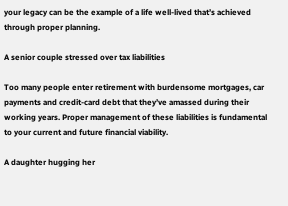your legacy can be the example of a life well-lived that’s achieved through proper planning.

A senior couple stressed over tax liabilities

Too many people enter retirement with burdensome mortgages, car payments and credit-card debt that they’ve amassed during their working years. Proper management of these liabilities is fundamental to your current and future financial viability.

A daughter hugging her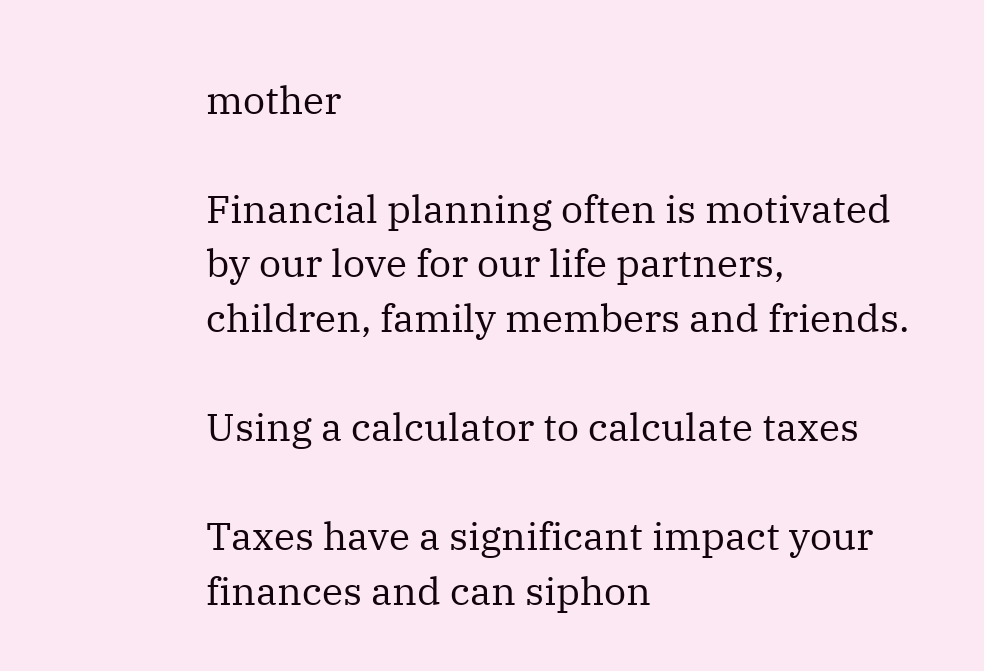mother

Financial planning often is motivated by our love for our life partners, children, family members and friends.

Using a calculator to calculate taxes

Taxes have a significant impact your finances and can siphon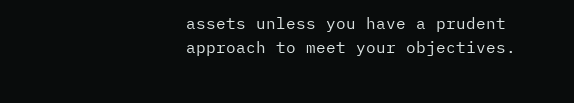assets unless you have a prudent approach to meet your objectives.